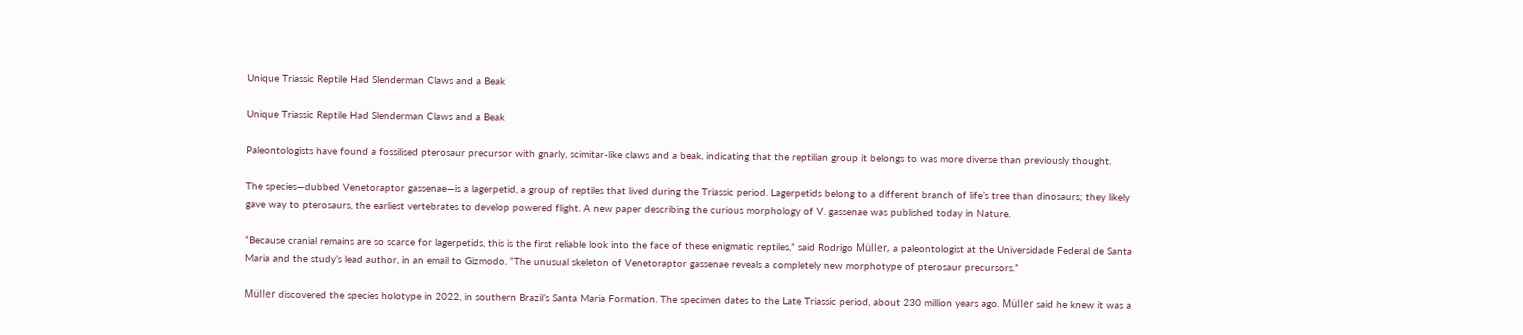Unique Triassic Reptile Had Slenderman Claws and a Beak

Unique Triassic Reptile Had Slenderman Claws and a Beak

Paleontologists have found a fossilised pterosaur precursor with gnarly, scimitar-like claws and a beak, indicating that the reptilian group it belongs to was more diverse than previously thought.

The species—dubbed Venetoraptor gassenae—is a lagerpetid, a group of reptiles that lived during the Triassic period. Lagerpetids belong to a different branch of life’s tree than dinosaurs; they likely gave way to pterosaurs, the earliest vertebrates to develop powered flight. A new paper describing the curious morphology of V. gassenae was published today in Nature.

“Because cranial remains are so scarce for lagerpetids, this is the first reliable look into the face of these enigmatic reptiles,” said Rodrigo Müller, a paleontologist at the Universidade Federal de Santa Maria and the study’s lead author, in an email to Gizmodo. “The unusual skeleton of Venetoraptor gassenae reveals a completely new morphotype of pterosaur precursors.”

Müller discovered the species holotype in 2022, in southern Brazil’s Santa Maria Formation. The specimen dates to the Late Triassic period, about 230 million years ago. Müller said he knew it was a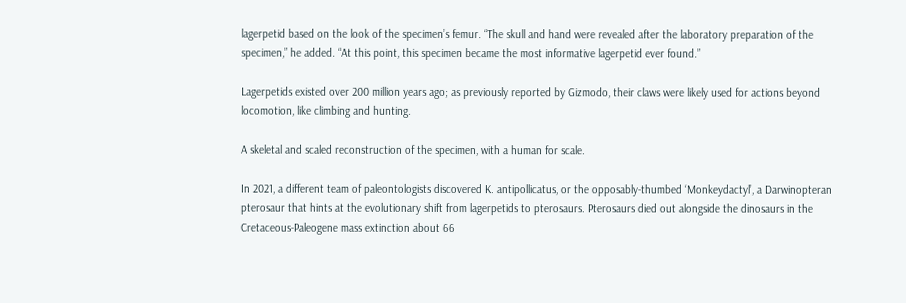lagerpetid based on the look of the specimen’s femur. “The skull and hand were revealed after the laboratory preparation of the specimen,” he added. “At this point, this specimen became the most informative lagerpetid ever found.”

Lagerpetids existed over 200 million years ago; as previously reported by Gizmodo, their claws were likely used for actions beyond locomotion, like climbing and hunting.

A skeletal and scaled reconstruction of the specimen, with a human for scale.

In 2021, a different team of paleontologists discovered K. antipollicatus, or the opposably-thumbed ‘Monkeydactyl’, a Darwinopteran pterosaur that hints at the evolutionary shift from lagerpetids to pterosaurs. Pterosaurs died out alongside the dinosaurs in the Cretaceous-Paleogene mass extinction about 66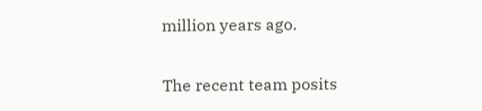million years ago.

The recent team posits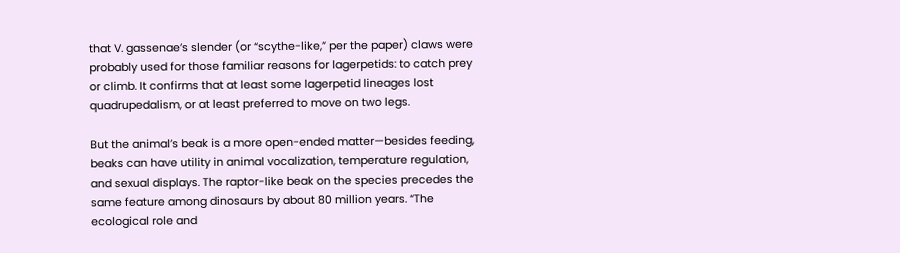that V. gassenae’s slender (or “scythe-like,” per the paper) claws were probably used for those familiar reasons for lagerpetids: to catch prey or climb. It confirms that at least some lagerpetid lineages lost quadrupedalism, or at least preferred to move on two legs.

But the animal’s beak is a more open-ended matter—besides feeding, beaks can have utility in animal vocalization, temperature regulation, and sexual displays. The raptor-like beak on the species precedes the same feature among dinosaurs by about 80 million years. “The ecological role and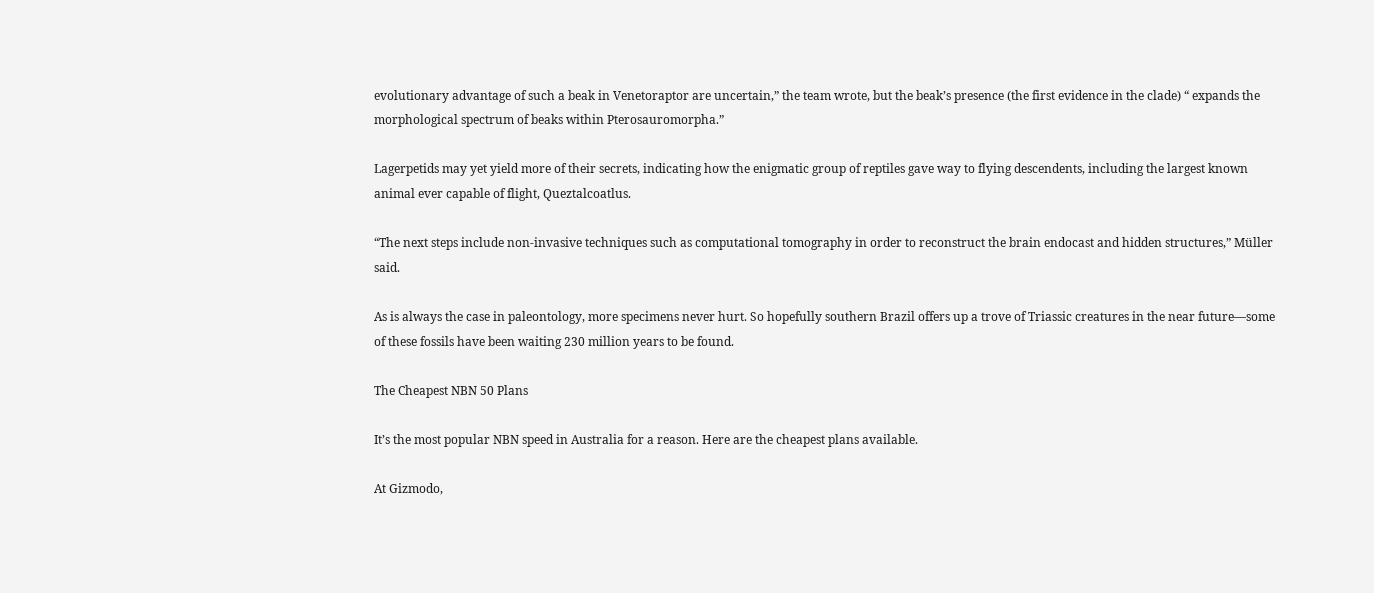evolutionary advantage of such a beak in Venetoraptor are uncertain,” the team wrote, but the beak’s presence (the first evidence in the clade) “ expands the morphological spectrum of beaks within Pterosauromorpha.”

Lagerpetids may yet yield more of their secrets, indicating how the enigmatic group of reptiles gave way to flying descendents, including the largest known animal ever capable of flight, Queztalcoatlus.

“The next steps include non-invasive techniques such as computational tomography in order to reconstruct the brain endocast and hidden structures,” Müller said.

As is always the case in paleontology, more specimens never hurt. So hopefully southern Brazil offers up a trove of Triassic creatures in the near future—some of these fossils have been waiting 230 million years to be found.

The Cheapest NBN 50 Plans

It’s the most popular NBN speed in Australia for a reason. Here are the cheapest plans available.

At Gizmodo,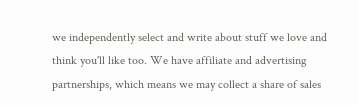we independently select and write about stuff we love and think you'll like too. We have affiliate and advertising partnerships, which means we may collect a share of sales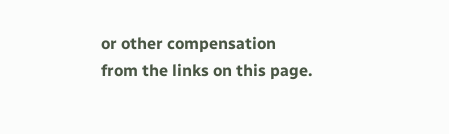or other compensation from the links on this page.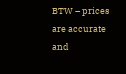BTW – prices are accurate and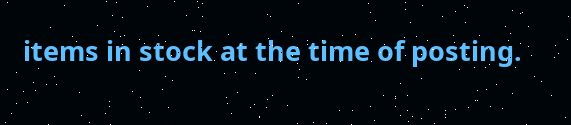items in stock at the time of posting.